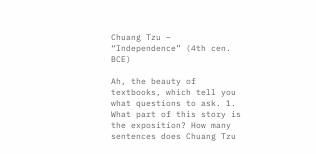Chuang Tzu – “Independence” (4th cen. BCE)

Ah, the beauty of textbooks, which tell you what questions to ask. 1. What part of this story is the exposition? How many sentences does Chuang Tzu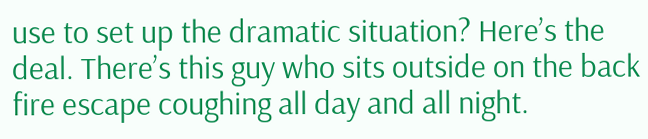use to set up the dramatic situation? Here’s the deal. There’s this guy who sits outside on the back fire escape coughing all day and all night.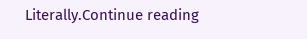Literally.Continue reading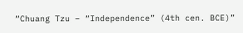“Chuang Tzu – “Independence” (4th cen. BCE)”